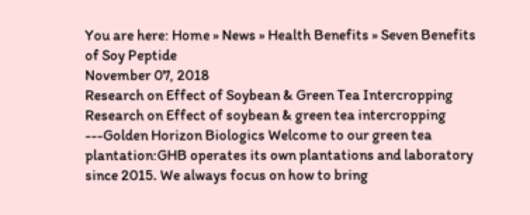You are here: Home » News » Health Benefits » Seven Benefits of Soy Peptide
November 07, 2018
Research on Effect of Soybean & Green Tea Intercropping
Research on Effect of soybean & green tea intercropping ---Golden Horizon Biologics Welcome to our green tea plantation:GHB operates its own plantations and laboratory since 2015. We always focus on how to bring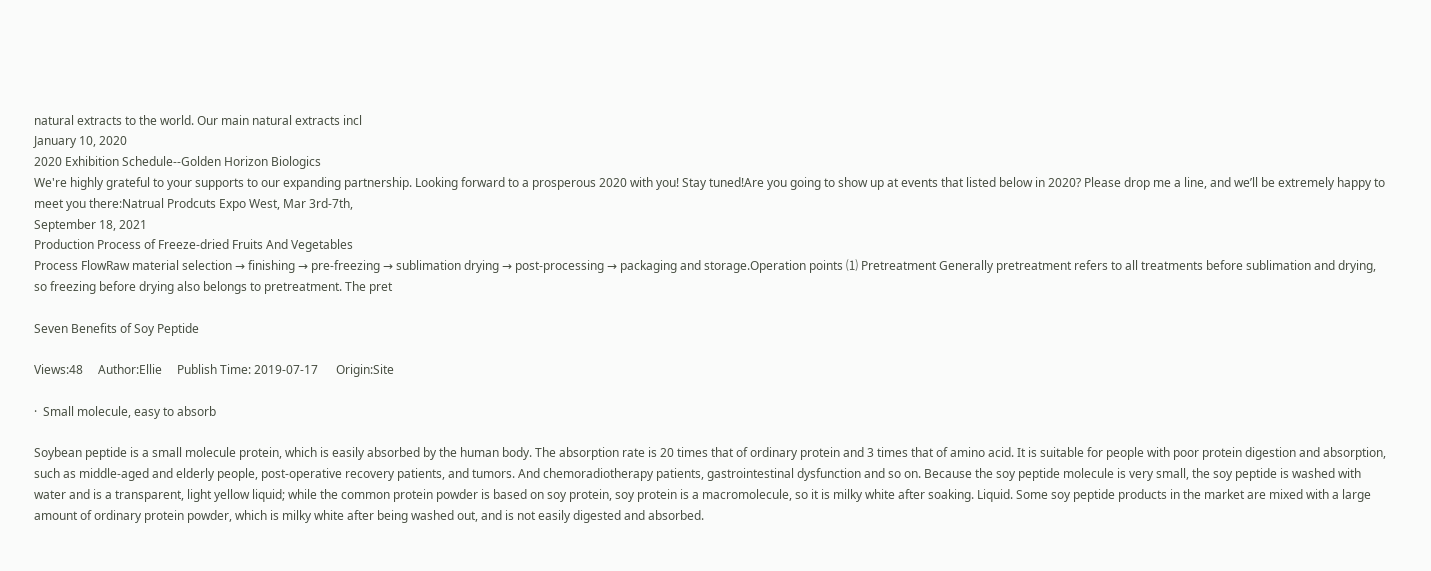natural extracts to the world. Our main natural extracts incl
January 10, 2020
2020 Exhibition Schedule--Golden Horizon Biologics
We're highly grateful to your supports to our expanding partnership. Looking forward to a prosperous 2020 with you! Stay tuned!Are you going to show up at events that listed below in 2020? Please drop me a line, and we’ll be extremely happy to meet you there:Natrual Prodcuts Expo West, Mar 3rd-7th,
September 18, 2021
Production Process of Freeze-dried Fruits And Vegetables
Process FlowRaw material selection → finishing → pre-freezing → sublimation drying → post-processing → packaging and storage.Operation points ⑴ Pretreatment Generally pretreatment refers to all treatments before sublimation and drying, so freezing before drying also belongs to pretreatment. The pret

Seven Benefits of Soy Peptide

Views:48     Author:Ellie     Publish Time: 2019-07-17      Origin:Site

·  Small molecule, easy to absorb

Soybean peptide is a small molecule protein, which is easily absorbed by the human body. The absorption rate is 20 times that of ordinary protein and 3 times that of amino acid. It is suitable for people with poor protein digestion and absorption, such as middle-aged and elderly people, post-operative recovery patients, and tumors. And chemoradiotherapy patients, gastrointestinal dysfunction and so on. Because the soy peptide molecule is very small, the soy peptide is washed with water and is a transparent, light yellow liquid; while the common protein powder is based on soy protein, soy protein is a macromolecule, so it is milky white after soaking. Liquid. Some soy peptide products in the market are mixed with a large amount of ordinary protein powder, which is milky white after being washed out, and is not easily digested and absorbed.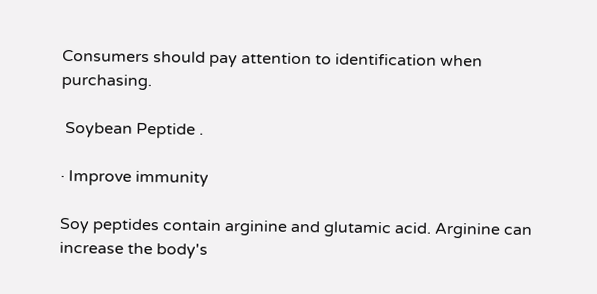Consumers should pay attention to identification when purchasing.

 Soybean Peptide .

· Improve immunity

Soy peptides contain arginine and glutamic acid. Arginine can increase the body's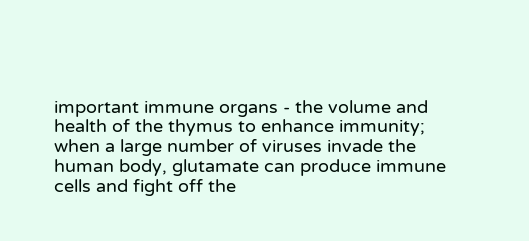important immune organs - the volume and health of the thymus to enhance immunity; when a large number of viruses invade the human body, glutamate can produce immune cells and fight off the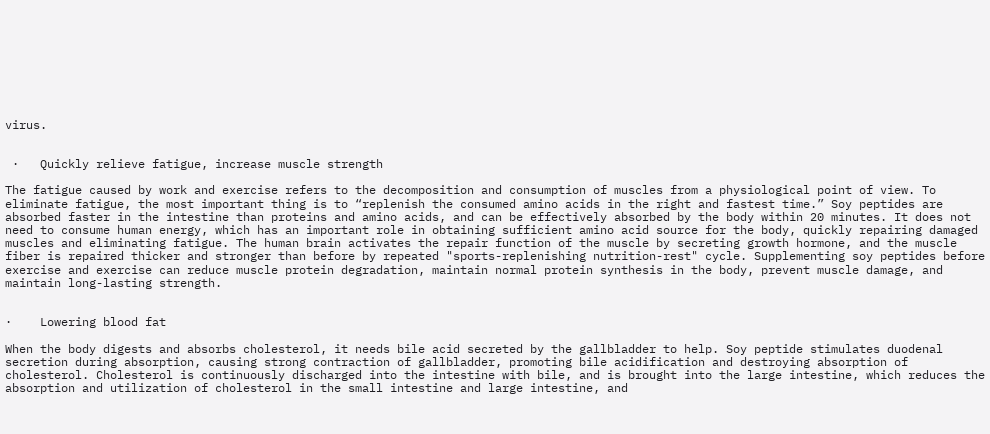virus.


 ·   Quickly relieve fatigue, increase muscle strength

The fatigue caused by work and exercise refers to the decomposition and consumption of muscles from a physiological point of view. To eliminate fatigue, the most important thing is to “replenish the consumed amino acids in the right and fastest time.” Soy peptides are absorbed faster in the intestine than proteins and amino acids, and can be effectively absorbed by the body within 20 minutes. It does not need to consume human energy, which has an important role in obtaining sufficient amino acid source for the body, quickly repairing damaged muscles and eliminating fatigue. The human brain activates the repair function of the muscle by secreting growth hormone, and the muscle fiber is repaired thicker and stronger than before by repeated "sports-replenishing nutrition-rest" cycle. Supplementing soy peptides before exercise and exercise can reduce muscle protein degradation, maintain normal protein synthesis in the body, prevent muscle damage, and maintain long-lasting strength.


·    Lowering blood fat

When the body digests and absorbs cholesterol, it needs bile acid secreted by the gallbladder to help. Soy peptide stimulates duodenal secretion during absorption, causing strong contraction of gallbladder, promoting bile acidification and destroying absorption of cholesterol. Cholesterol is continuously discharged into the intestine with bile, and is brought into the large intestine, which reduces the absorption and utilization of cholesterol in the small intestine and large intestine, and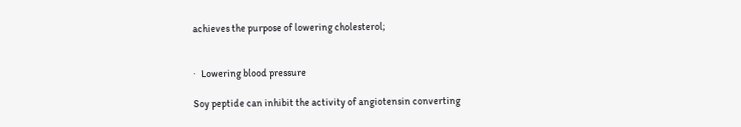achieves the purpose of lowering cholesterol;


·   Lowering blood pressure

Soy peptide can inhibit the activity of angiotensin converting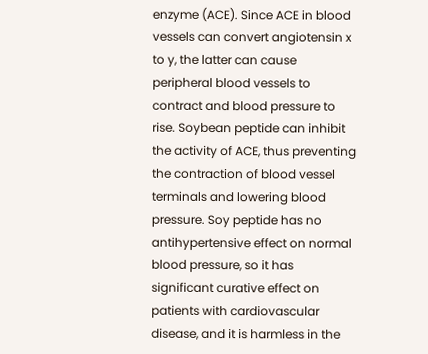enzyme (ACE). Since ACE in blood vessels can convert angiotensin x to y, the latter can cause peripheral blood vessels to contract and blood pressure to rise. Soybean peptide can inhibit the activity of ACE, thus preventing the contraction of blood vessel terminals and lowering blood pressure. Soy peptide has no antihypertensive effect on normal blood pressure, so it has significant curative effect on patients with cardiovascular disease, and it is harmless in the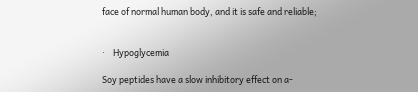face of normal human body, and it is safe and reliable;


·    Hypoglycemia

Soy peptides have a slow inhibitory effect on a-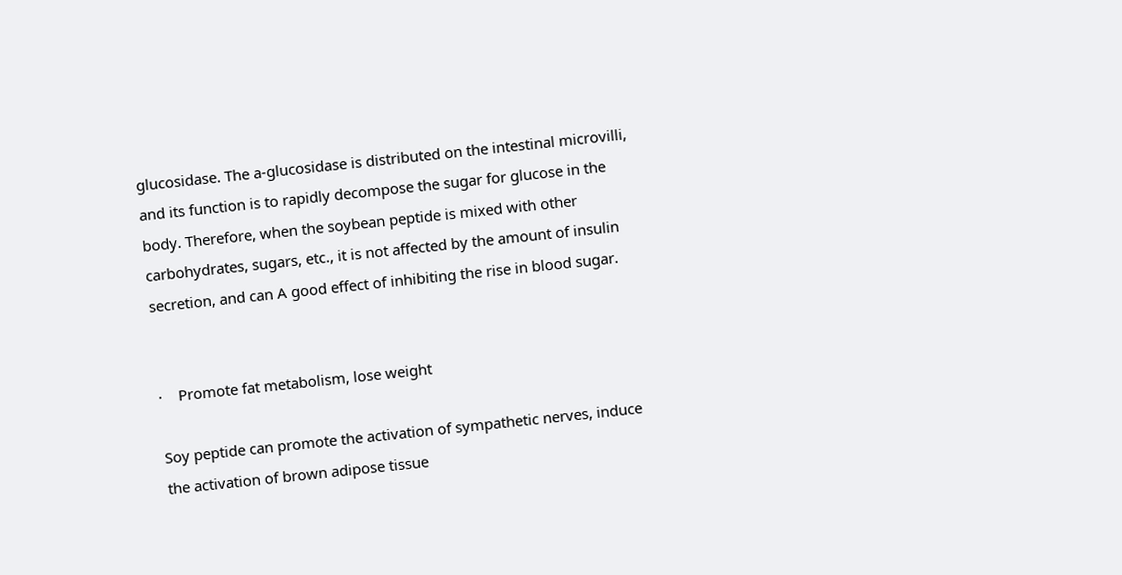glucosidase. The a-glucosidase is distributed on the intestinal microvilli, and its function is to rapidly decompose the sugar for glucose in the body. Therefore, when the soybean peptide is mixed with other carbohydrates, sugars, etc., it is not affected by the amount of insulin secretion, and can A good effect of inhibiting the rise in blood sugar.


·    Promote fat metabolism, lose weight

Soy peptide can promote the activation of sympathetic nerves, induce the activation of brown adipose tissue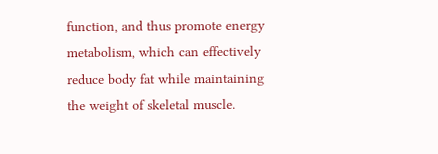function, and thus promote energy metabolism, which can effectively reduce body fat while maintaining the weight of skeletal muscle.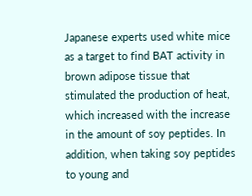Japanese experts used white mice as a target to find BAT activity in brown adipose tissue that stimulated the production of heat, which increased with the increase in the amount of soy peptides. In addition, when taking soy peptides to young and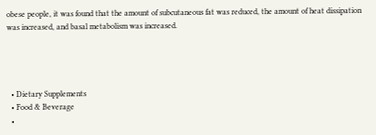obese people, it was found that the amount of subcutaneous fat was reduced, the amount of heat dissipation was increased, and basal metabolism was increased.




  • Dietary Supplements
  • Food & Beverage
  •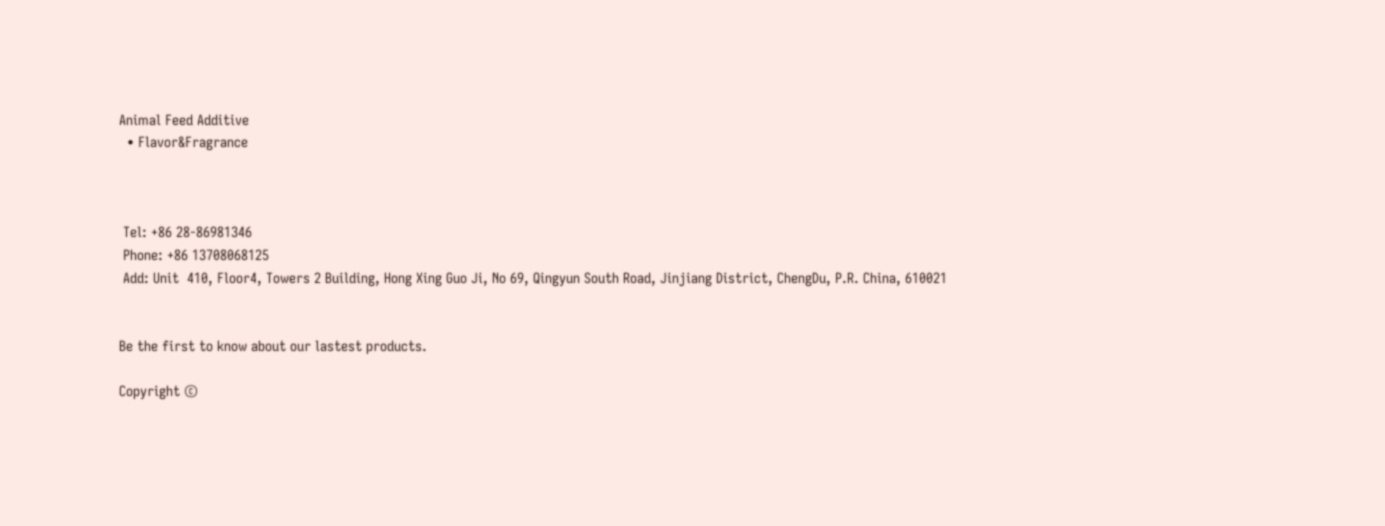Animal Feed Additive
  • Flavor&Fragrance



 Tel: +86 28-86981346
 Phone: +86 13708068125
 Add: Unit  410, Floor4, Towers 2 Building, Hong Xing Guo Ji, No 69, Qingyun South Road, Jinjiang District, ChengDu, P.R. China, 610021


Be the first to know about our lastest products.

Copyright ©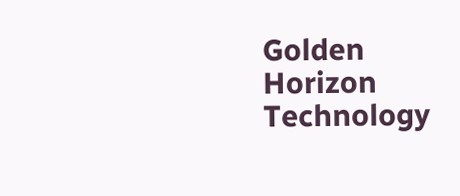Golden Horizon Technology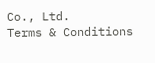Co., Ltd.               Terms & Conditions